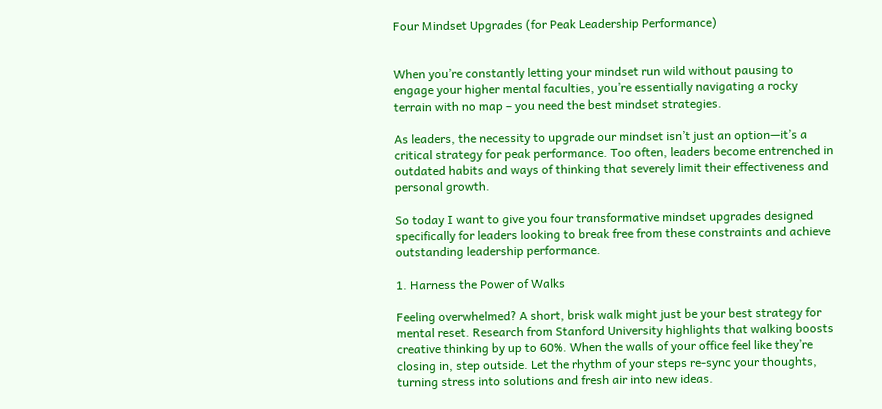Four Mindset Upgrades (for Peak Leadership Performance)


When you’re constantly letting your mindset run wild without pausing to engage your higher mental faculties, you’re essentially navigating a rocky terrain with no map – you need the best mindset strategies.

As leaders, the necessity to upgrade our mindset isn’t just an option—it’s a critical strategy for peak performance. Too often, leaders become entrenched in outdated habits and ways of thinking that severely limit their effectiveness and personal growth.

So today I want to give you four transformative mindset upgrades designed specifically for leaders looking to break free from these constraints and achieve outstanding leadership performance.

1. Harness the Power of Walks

Feeling overwhelmed? A short, brisk walk might just be your best strategy for mental reset. Research from Stanford University highlights that walking boosts creative thinking by up to 60%. When the walls of your office feel like they’re closing in, step outside. Let the rhythm of your steps re-sync your thoughts, turning stress into solutions and fresh air into new ideas.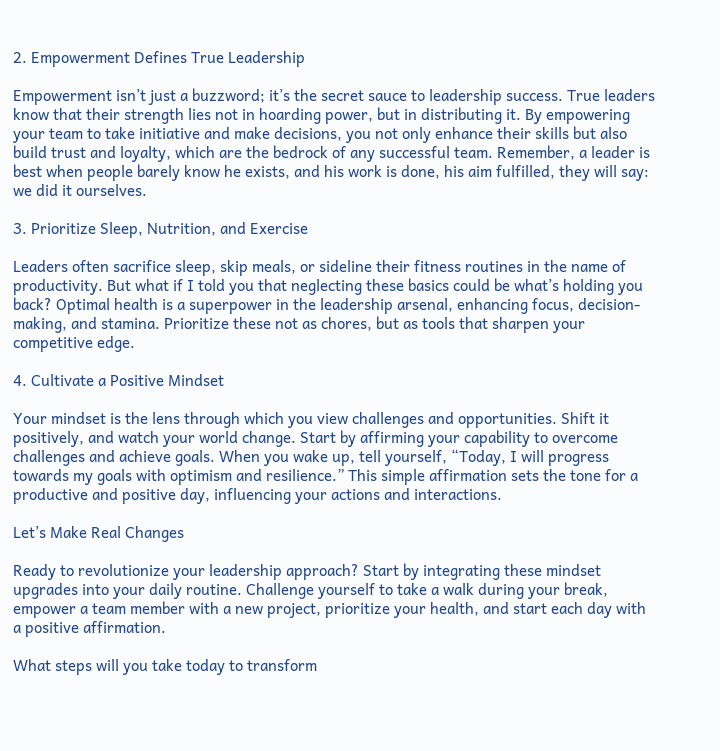2. Empowerment Defines True Leadership

Empowerment isn’t just a buzzword; it’s the secret sauce to leadership success. True leaders know that their strength lies not in hoarding power, but in distributing it. By empowering your team to take initiative and make decisions, you not only enhance their skills but also build trust and loyalty, which are the bedrock of any successful team. Remember, a leader is best when people barely know he exists, and his work is done, his aim fulfilled, they will say: we did it ourselves.

3. Prioritize Sleep, Nutrition, and Exercise

Leaders often sacrifice sleep, skip meals, or sideline their fitness routines in the name of productivity. But what if I told you that neglecting these basics could be what’s holding you back? Optimal health is a superpower in the leadership arsenal, enhancing focus, decision-making, and stamina. Prioritize these not as chores, but as tools that sharpen your competitive edge.

4. Cultivate a Positive Mindset

Your mindset is the lens through which you view challenges and opportunities. Shift it positively, and watch your world change. Start by affirming your capability to overcome challenges and achieve goals. When you wake up, tell yourself, “Today, I will progress towards my goals with optimism and resilience.” This simple affirmation sets the tone for a productive and positive day, influencing your actions and interactions.

Let’s Make Real Changes

Ready to revolutionize your leadership approach? Start by integrating these mindset upgrades into your daily routine. Challenge yourself to take a walk during your break, empower a team member with a new project, prioritize your health, and start each day with a positive affirmation.

What steps will you take today to transform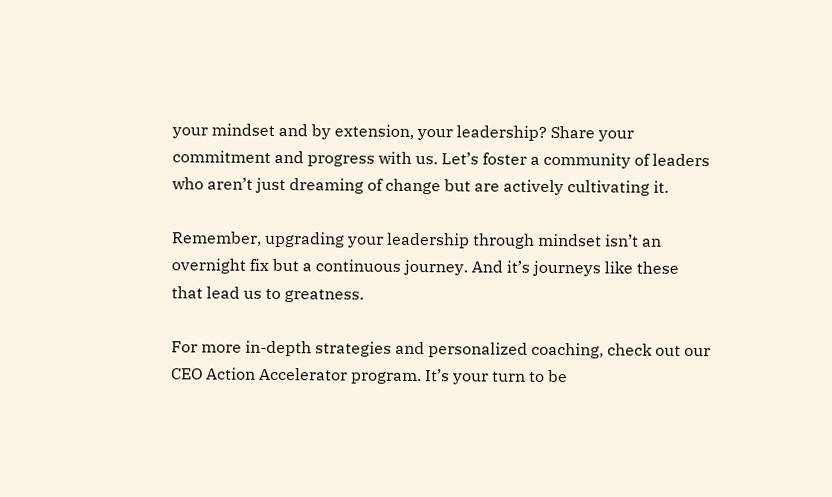your mindset and by extension, your leadership? Share your commitment and progress with us. Let’s foster a community of leaders who aren’t just dreaming of change but are actively cultivating it.

Remember, upgrading your leadership through mindset isn’t an overnight fix but a continuous journey. And it’s journeys like these that lead us to greatness.

For more in-depth strategies and personalized coaching, check out our CEO Action Accelerator program. It’s your turn to be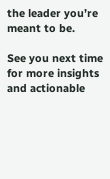the leader you’re meant to be.

See you next time for more insights and actionable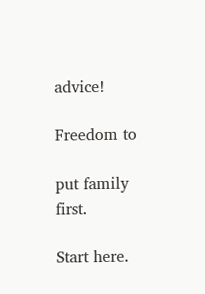advice!

Freedom to

put family first.

Start here.